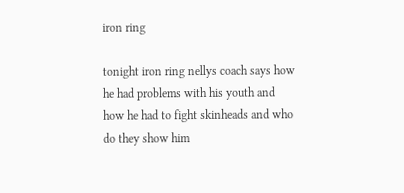iron ring

tonight iron ring nellys coach says how he had problems with his youth and how he had to fight skinheads and who do they show him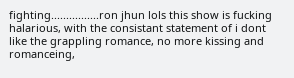fighting................ron jhun lols this show is fucking halarious, with the consistant statement of i dont like the grappling romance, no more kissing and romanceing,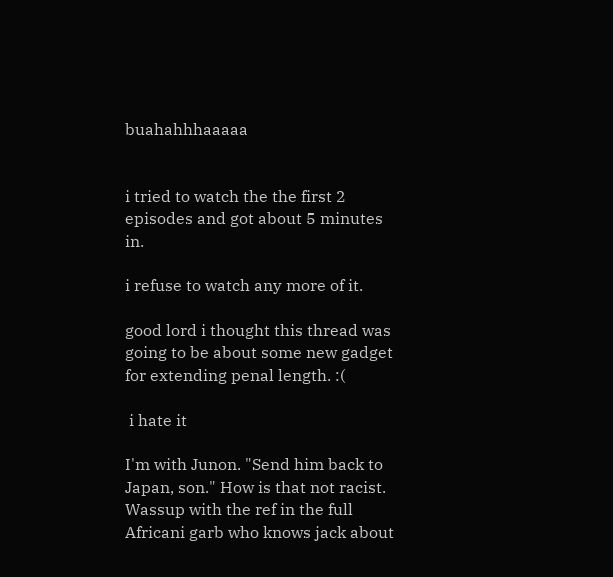buahahhhaaaaa


i tried to watch the the first 2 episodes and got about 5 minutes in.

i refuse to watch any more of it.

good lord i thought this thread was going to be about some new gadget for extending penal length. :(

 i hate it

I'm with Junon. "Send him back to Japan, son." How is that not racist. Wassup with the ref in the full Africani garb who knows jack about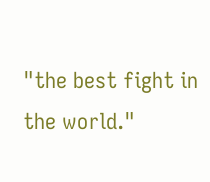"the best fight in the world."